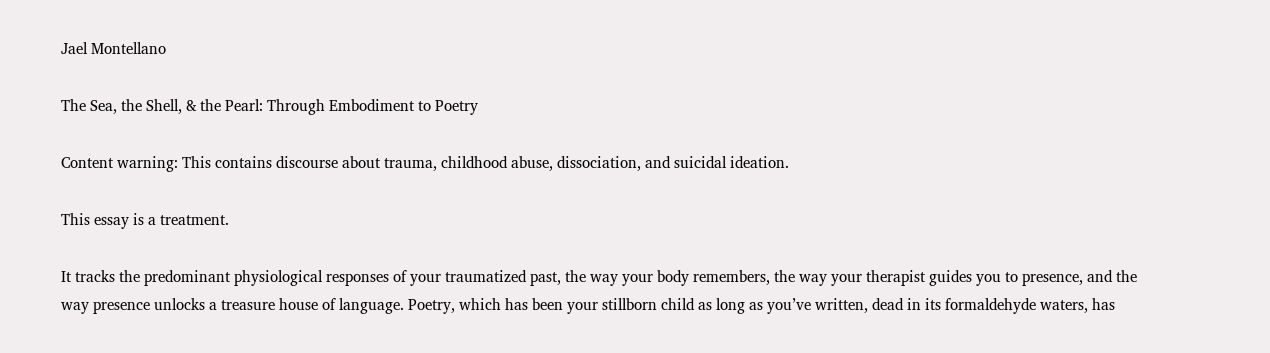Jael Montellano

The Sea, the Shell, & the Pearl: Through Embodiment to Poetry

Content warning: This contains discourse about trauma, childhood abuse, dissociation, and suicidal ideation.

This essay is a treatment.

It tracks the predominant physiological responses of your traumatized past, the way your body remembers, the way your therapist guides you to presence, and the way presence unlocks a treasure house of language. Poetry, which has been your stillborn child as long as you’ve written, dead in its formaldehyde waters, has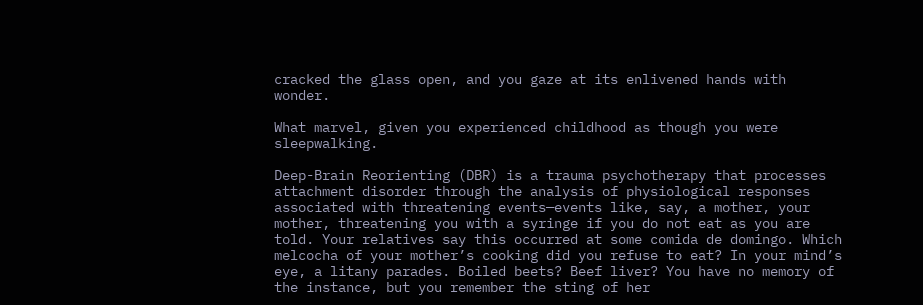cracked the glass open, and you gaze at its enlivened hands with wonder.

What marvel, given you experienced childhood as though you were sleepwalking.

Deep-Brain Reorienting (DBR) is a trauma psychotherapy that processes attachment disorder through the analysis of physiological responses associated with threatening events—events like, say, a mother, your mother, threatening you with a syringe if you do not eat as you are told. Your relatives say this occurred at some comida de domingo. Which melcocha of your mother’s cooking did you refuse to eat? In your mind’s eye, a litany parades. Boiled beets? Beef liver? You have no memory of the instance, but you remember the sting of her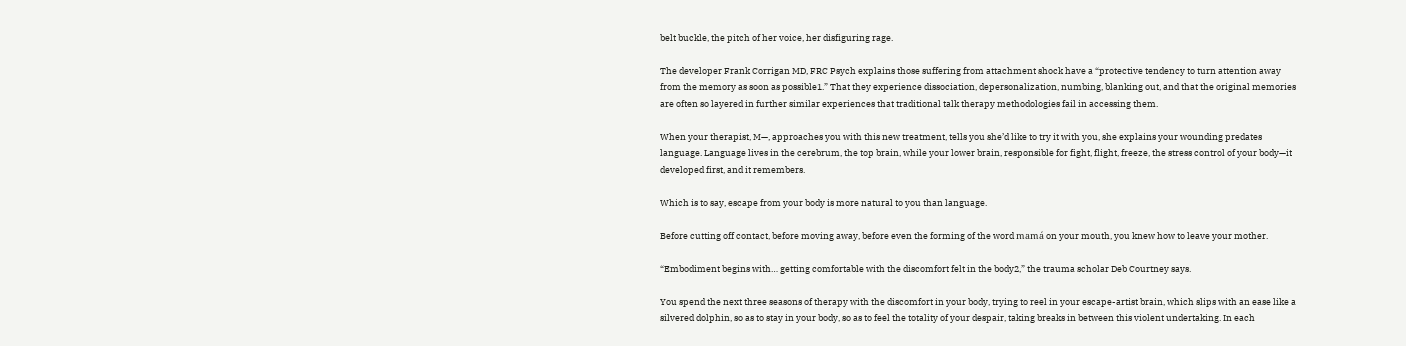belt buckle, the pitch of her voice, her disfiguring rage.

The developer Frank Corrigan MD, FRC Psych explains those suffering from attachment shock have a “protective tendency to turn attention away from the memory as soon as possible1.” That they experience dissociation, depersonalization, numbing, blanking out, and that the original memories are often so layered in further similar experiences that traditional talk therapy methodologies fail in accessing them.

When your therapist, M—, approaches you with this new treatment, tells you she’d like to try it with you, she explains your wounding predates language. Language lives in the cerebrum, the top brain, while your lower brain, responsible for fight, flight, freeze, the stress control of your body—it developed first, and it remembers.

Which is to say, escape from your body is more natural to you than language.

Before cutting off contact, before moving away, before even the forming of the word mamá on your mouth, you knew how to leave your mother.

“Embodiment begins with… getting comfortable with the discomfort felt in the body2,” the trauma scholar Deb Courtney says.

You spend the next three seasons of therapy with the discomfort in your body, trying to reel in your escape-artist brain, which slips with an ease like a silvered dolphin, so as to stay in your body, so as to feel the totality of your despair, taking breaks in between this violent undertaking. In each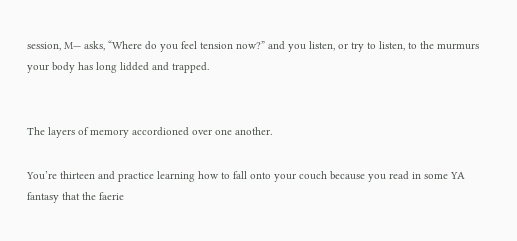session, M— asks, “Where do you feel tension now?” and you listen, or try to listen, to the murmurs your body has long lidded and trapped.


The layers of memory accordioned over one another.

You’re thirteen and practice learning how to fall onto your couch because you read in some YA fantasy that the faerie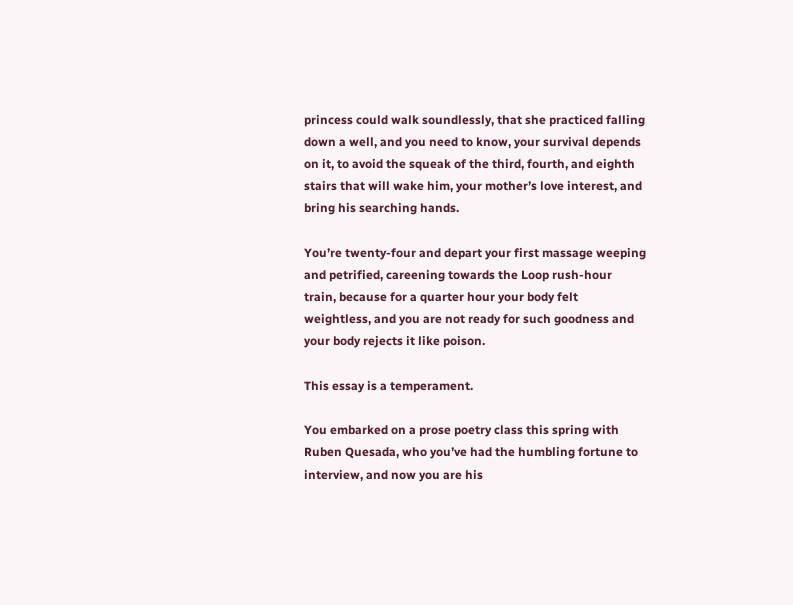princess could walk soundlessly, that she practiced falling down a well, and you need to know, your survival depends on it, to avoid the squeak of the third, fourth, and eighth stairs that will wake him, your mother’s love interest, and bring his searching hands.

You’re twenty-four and depart your first massage weeping and petrified, careening towards the Loop rush-hour train, because for a quarter hour your body felt weightless, and you are not ready for such goodness and your body rejects it like poison.

This essay is a temperament.

You embarked on a prose poetry class this spring with Ruben Quesada, who you’ve had the humbling fortune to interview, and now you are his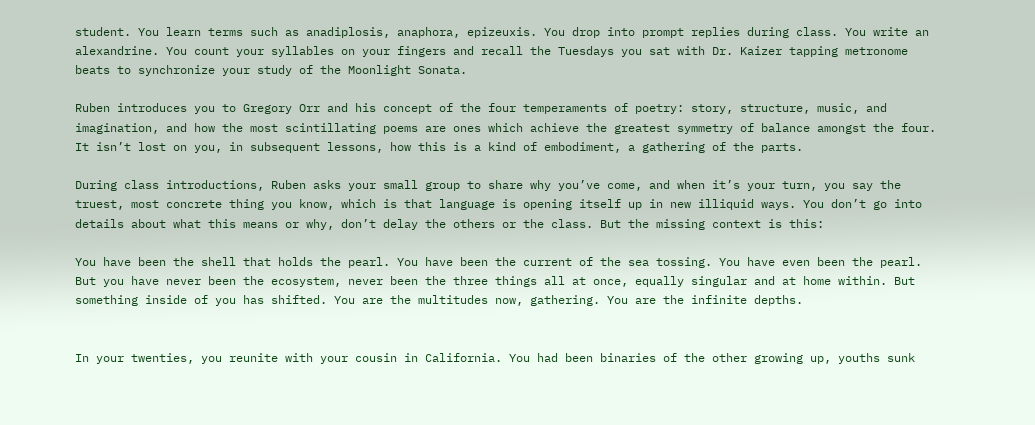student. You learn terms such as anadiplosis, anaphora, epizeuxis. You drop into prompt replies during class. You write an alexandrine. You count your syllables on your fingers and recall the Tuesdays you sat with Dr. Kaizer tapping metronome beats to synchronize your study of the Moonlight Sonata.

Ruben introduces you to Gregory Orr and his concept of the four temperaments of poetry: story, structure, music, and imagination, and how the most scintillating poems are ones which achieve the greatest symmetry of balance amongst the four. It isn’t lost on you, in subsequent lessons, how this is a kind of embodiment, a gathering of the parts.

During class introductions, Ruben asks your small group to share why you’ve come, and when it’s your turn, you say the truest, most concrete thing you know, which is that language is opening itself up in new illiquid ways. You don’t go into details about what this means or why, don’t delay the others or the class. But the missing context is this:

You have been the shell that holds the pearl. You have been the current of the sea tossing. You have even been the pearl. But you have never been the ecosystem, never been the three things all at once, equally singular and at home within. But something inside of you has shifted. You are the multitudes now, gathering. You are the infinite depths.


In your twenties, you reunite with your cousin in California. You had been binaries of the other growing up, youths sunk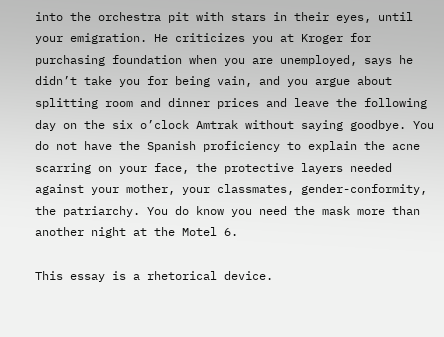into the orchestra pit with stars in their eyes, until your emigration. He criticizes you at Kroger for purchasing foundation when you are unemployed, says he didn’t take you for being vain, and you argue about splitting room and dinner prices and leave the following day on the six o’clock Amtrak without saying goodbye. You do not have the Spanish proficiency to explain the acne scarring on your face, the protective layers needed against your mother, your classmates, gender-conformity, the patriarchy. You do know you need the mask more than another night at the Motel 6.

This essay is a rhetorical device.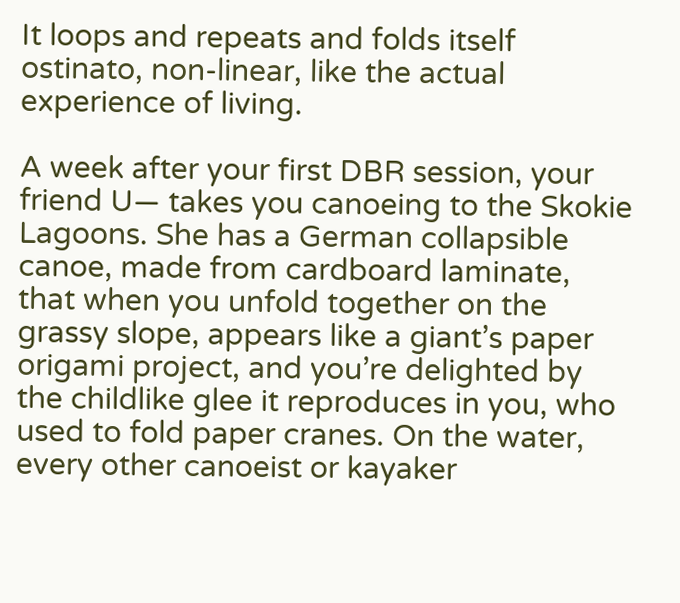It loops and repeats and folds itself ostinato, non-linear, like the actual experience of living.

A week after your first DBR session, your friend U— takes you canoeing to the Skokie Lagoons. She has a German collapsible canoe, made from cardboard laminate, that when you unfold together on the grassy slope, appears like a giant’s paper origami project, and you’re delighted by the childlike glee it reproduces in you, who used to fold paper cranes. On the water, every other canoeist or kayaker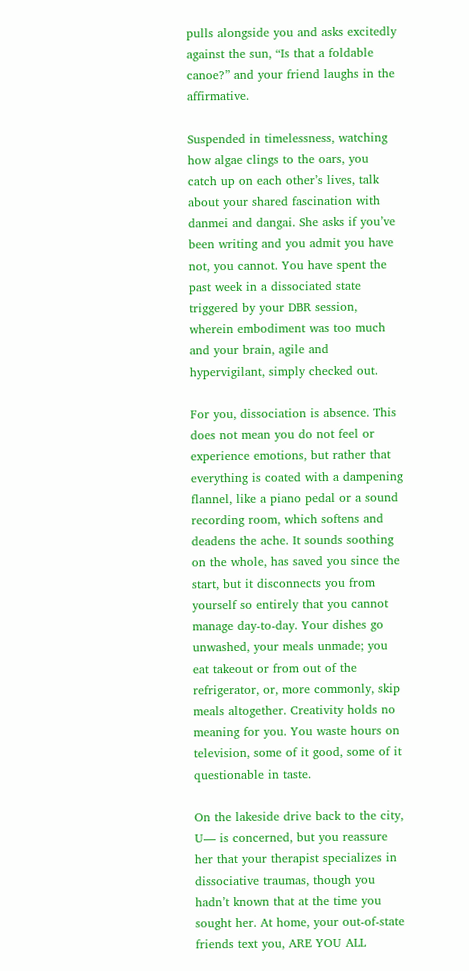pulls alongside you and asks excitedly against the sun, “Is that a foldable canoe?” and your friend laughs in the affirmative.

Suspended in timelessness, watching how algae clings to the oars, you catch up on each other’s lives, talk about your shared fascination with danmei and dangai. She asks if you’ve been writing and you admit you have not, you cannot. You have spent the past week in a dissociated state triggered by your DBR session, wherein embodiment was too much and your brain, agile and hypervigilant, simply checked out.

For you, dissociation is absence. This does not mean you do not feel or experience emotions, but rather that everything is coated with a dampening flannel, like a piano pedal or a sound recording room, which softens and deadens the ache. It sounds soothing on the whole, has saved you since the start, but it disconnects you from yourself so entirely that you cannot manage day-to-day. Your dishes go unwashed, your meals unmade; you eat takeout or from out of the refrigerator, or, more commonly, skip meals altogether. Creativity holds no meaning for you. You waste hours on television, some of it good, some of it questionable in taste.

On the lakeside drive back to the city, U— is concerned, but you reassure her that your therapist specializes in dissociative traumas, though you hadn’t known that at the time you sought her. At home, your out-of-state friends text you, ARE YOU ALL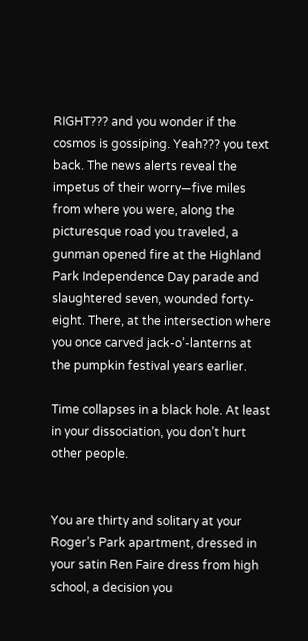RIGHT??? and you wonder if the cosmos is gossiping. Yeah??? you text back. The news alerts reveal the impetus of their worry—five miles from where you were, along the picturesque road you traveled, a gunman opened fire at the Highland Park Independence Day parade and slaughtered seven, wounded forty-eight. There, at the intersection where you once carved jack-o’-lanterns at the pumpkin festival years earlier.

Time collapses in a black hole. At least in your dissociation, you don’t hurt other people.


You are thirty and solitary at your Roger’s Park apartment, dressed in your satin Ren Faire dress from high school, a decision you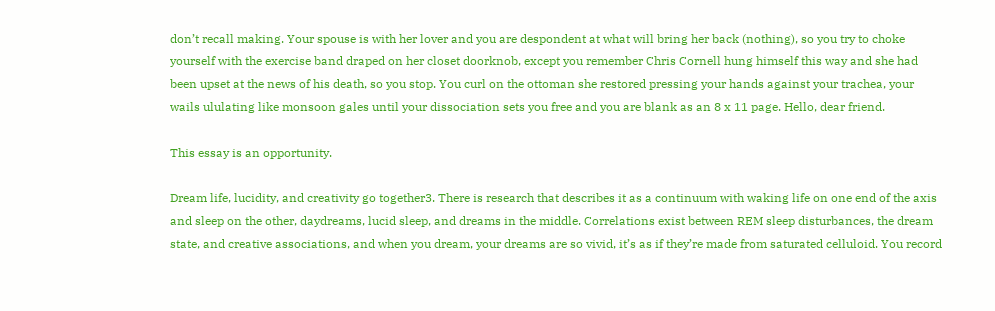don’t recall making. Your spouse is with her lover and you are despondent at what will bring her back (nothing), so you try to choke yourself with the exercise band draped on her closet doorknob, except you remember Chris Cornell hung himself this way and she had been upset at the news of his death, so you stop. You curl on the ottoman she restored pressing your hands against your trachea, your wails ululating like monsoon gales until your dissociation sets you free and you are blank as an 8 x 11 page. Hello, dear friend.

This essay is an opportunity.

Dream life, lucidity, and creativity go together3. There is research that describes it as a continuum with waking life on one end of the axis and sleep on the other, daydreams, lucid sleep, and dreams in the middle. Correlations exist between REM sleep disturbances, the dream state, and creative associations, and when you dream, your dreams are so vivid, it’s as if they’re made from saturated celluloid. You record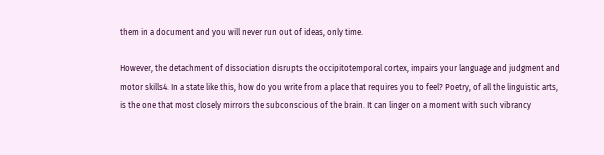them in a document and you will never run out of ideas, only time.

However, the detachment of dissociation disrupts the occipitotemporal cortex, impairs your language and judgment and motor skills4. In a state like this, how do you write from a place that requires you to feel? Poetry, of all the linguistic arts, is the one that most closely mirrors the subconscious of the brain. It can linger on a moment with such vibrancy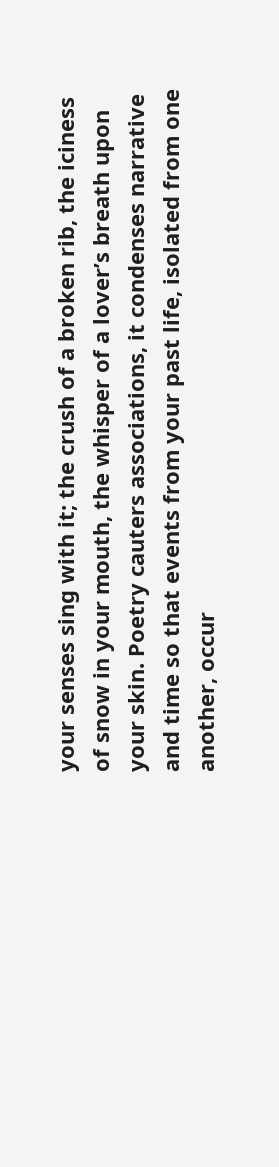your senses sing with it; the crush of a broken rib, the iciness of snow in your mouth, the whisper of a lover’s breath upon your skin. Poetry cauters associations, it condenses narrative and time so that events from your past life, isolated from one another, occur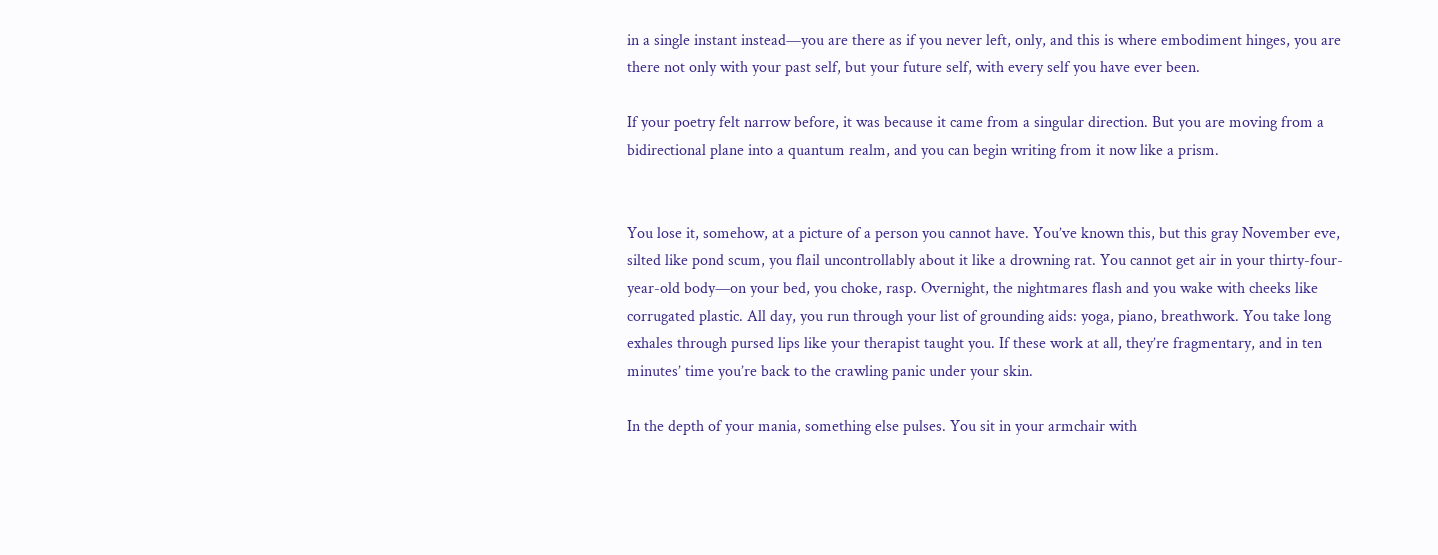in a single instant instead—you are there as if you never left, only, and this is where embodiment hinges, you are there not only with your past self, but your future self, with every self you have ever been.

If your poetry felt narrow before, it was because it came from a singular direction. But you are moving from a bidirectional plane into a quantum realm, and you can begin writing from it now like a prism.


You lose it, somehow, at a picture of a person you cannot have. You’ve known this, but this gray November eve, silted like pond scum, you flail uncontrollably about it like a drowning rat. You cannot get air in your thirty-four-year-old body—on your bed, you choke, rasp. Overnight, the nightmares flash and you wake with cheeks like corrugated plastic. All day, you run through your list of grounding aids: yoga, piano, breathwork. You take long exhales through pursed lips like your therapist taught you. If these work at all, they’re fragmentary, and in ten minutes’ time you’re back to the crawling panic under your skin.

In the depth of your mania, something else pulses. You sit in your armchair with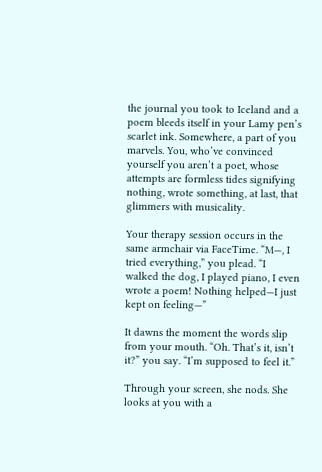the journal you took to Iceland and a poem bleeds itself in your Lamy pen’s scarlet ink. Somewhere, a part of you marvels. You, who’ve convinced yourself you aren’t a poet, whose attempts are formless tides signifying nothing, wrote something, at last, that glimmers with musicality.

Your therapy session occurs in the same armchair via FaceTime. “M—, I tried everything,” you plead. “I walked the dog, I played piano, I even wrote a poem! Nothing helped—I just kept on feeling—”

It dawns the moment the words slip from your mouth. “Oh. That’s it, isn’t it?” you say. “I’m supposed to feel it.”

Through your screen, she nods. She looks at you with a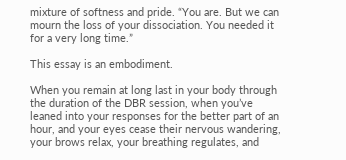mixture of softness and pride. “You are. But we can mourn the loss of your dissociation. You needed it for a very long time.”

This essay is an embodiment.

When you remain at long last in your body through the duration of the DBR session, when you’ve leaned into your responses for the better part of an hour, and your eyes cease their nervous wandering, your brows relax, your breathing regulates, and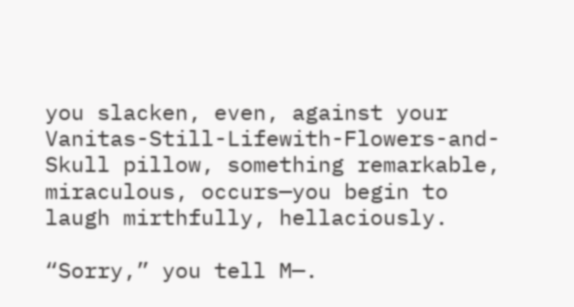you slacken, even, against your Vanitas-Still-Lifewith-Flowers-and-Skull pillow, something remarkable, miraculous, occurs—you begin to laugh mirthfully, hellaciously.

“Sorry,” you tell M—.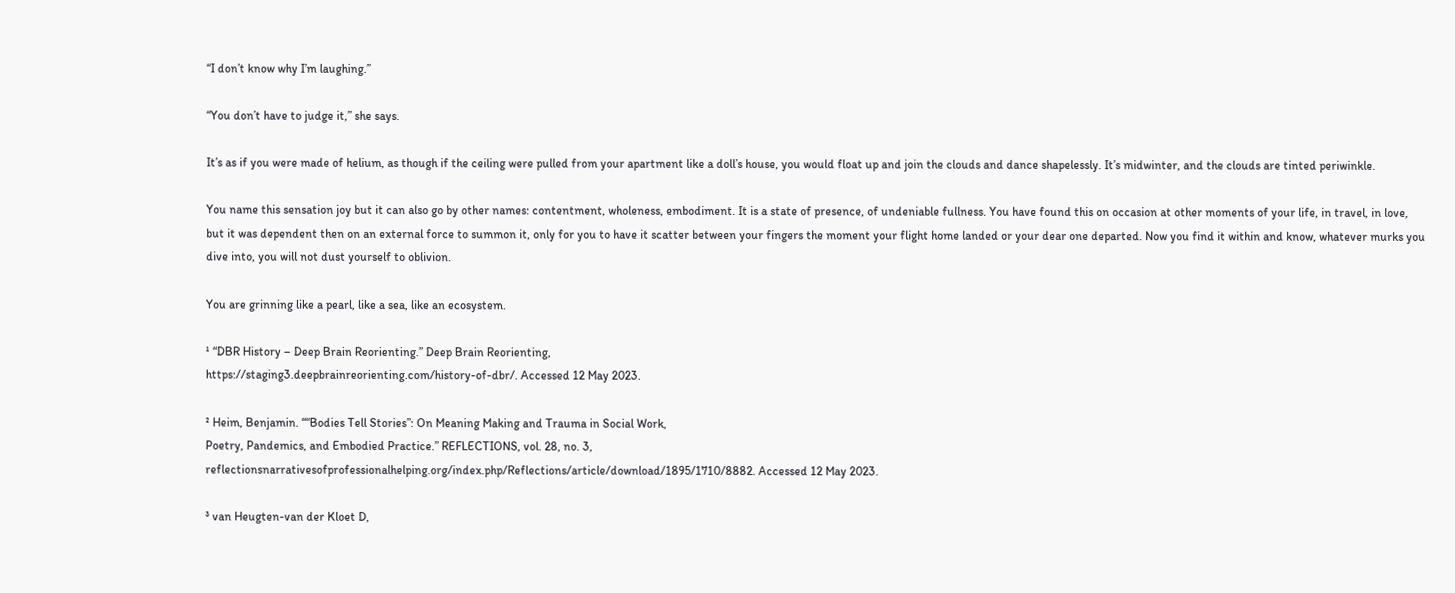“I don’t know why I’m laughing.”

“You don’t have to judge it,” she says.

It’s as if you were made of helium, as though if the ceiling were pulled from your apartment like a doll’s house, you would float up and join the clouds and dance shapelessly. It’s midwinter, and the clouds are tinted periwinkle.

You name this sensation joy but it can also go by other names: contentment, wholeness, embodiment. It is a state of presence, of undeniable fullness. You have found this on occasion at other moments of your life, in travel, in love, but it was dependent then on an external force to summon it, only for you to have it scatter between your fingers the moment your flight home landed or your dear one departed. Now you find it within and know, whatever murks you dive into, you will not dust yourself to oblivion.

You are grinning like a pearl, like a sea, like an ecosystem.

¹ “DBR History – Deep Brain Reorienting.” Deep Brain Reorienting,
https://staging3.deepbrainreorienting.com/history-of-dbr/. Accessed 12 May 2023.

² Heim, Benjamin. ““Bodies Tell Stories”: On Meaning Making and Trauma in Social Work,
Poetry, Pandemics, and Embodied Practice.” REFLECTIONS, vol. 28, no. 3,
reflectionsnarrativesofprofessionalhelping.org/index.php/Reflections/article/download/1895/1710/8882. Accessed 12 May 2023.

³ van Heugten-van der Kloet D,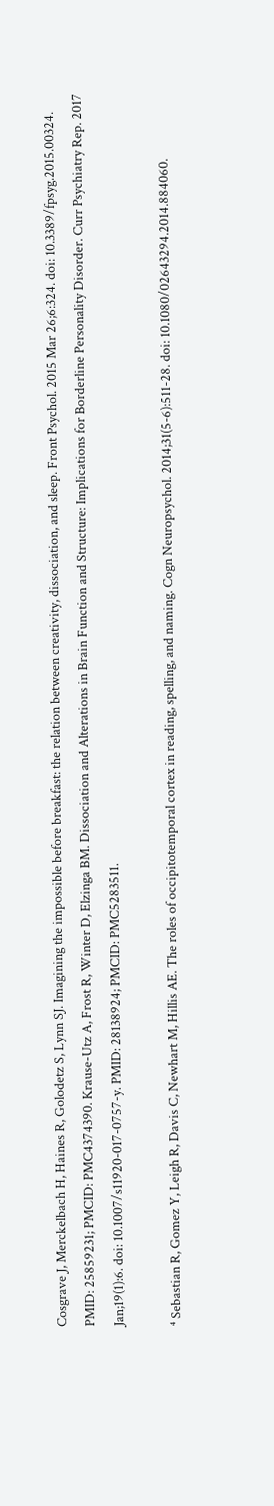Cosgrave J, Merckelbach H, Haines R, Golodetz S, Lynn SJ. Imagining the impossible before breakfast: the relation between creativity, dissociation, and sleep. Front Psychol. 2015 Mar 26;6:324. doi: 10.3389/fpsyg.2015.00324. PMID: 25859231; PMCID: PMC4374390. Krause-Utz A, Frost R, Winter D, Elzinga BM. Dissociation and Alterations in Brain Function and Structure: Implications for Borderline Personality Disorder. Curr Psychiatry Rep. 2017 Jan;19(1):6. doi: 10.1007/s11920-017-0757-y. PMID: 28138924; PMCID: PMC5283511.

⁴ Sebastian R, Gomez Y, Leigh R, Davis C, Newhart M, Hillis AE. The roles of occipitotemporal cortex in reading, spelling, and naming. Cogn Neuropsychol. 2014;31(5-6):511-28. doi: 10.1080/02643294.2014.884060.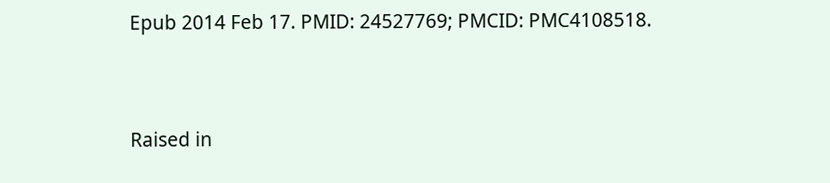Epub 2014 Feb 17. PMID: 24527769; PMCID: PMC4108518.


Raised in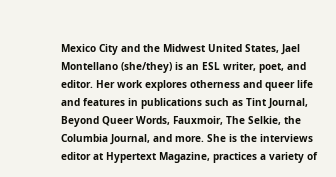Mexico City and the Midwest United States, Jael Montellano (she/they) is an ESL writer, poet, and editor. Her work explores otherness and queer life and features in publications such as Tint Journal, Beyond Queer Words, Fauxmoir, The Selkie, the Columbia Journal, and more. She is the interviews editor at Hypertext Magazine, practices a variety of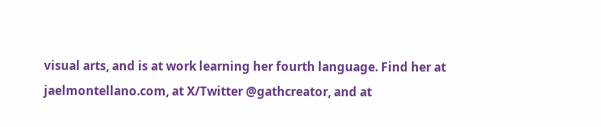visual arts, and is at work learning her fourth language. Find her at jaelmontellano.com, at X/Twitter @gathcreator, and at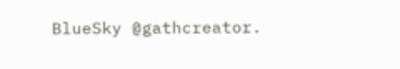BlueSky @gathcreator.